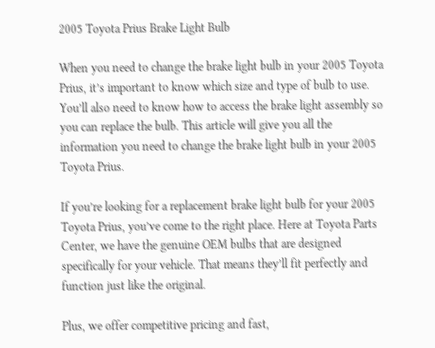2005 Toyota Prius Brake Light Bulb

When you need to change the brake light bulb in your 2005 Toyota Prius, it’s important to know which size and type of bulb to use. You’ll also need to know how to access the brake light assembly so you can replace the bulb. This article will give you all the information you need to change the brake light bulb in your 2005 Toyota Prius.

If you’re looking for a replacement brake light bulb for your 2005 Toyota Prius, you’ve come to the right place. Here at Toyota Parts Center, we have the genuine OEM bulbs that are designed specifically for your vehicle. That means they’ll fit perfectly and function just like the original.

Plus, we offer competitive pricing and fast,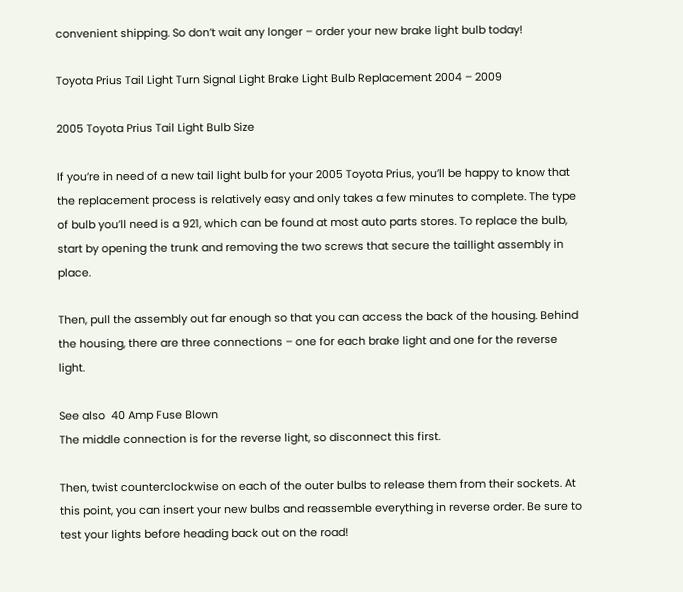convenient shipping. So don’t wait any longer – order your new brake light bulb today!

Toyota Prius Tail Light Turn Signal Light Brake Light Bulb Replacement 2004 – 2009

2005 Toyota Prius Tail Light Bulb Size

If you’re in need of a new tail light bulb for your 2005 Toyota Prius, you’ll be happy to know that the replacement process is relatively easy and only takes a few minutes to complete. The type of bulb you’ll need is a 921, which can be found at most auto parts stores. To replace the bulb, start by opening the trunk and removing the two screws that secure the taillight assembly in place.

Then, pull the assembly out far enough so that you can access the back of the housing. Behind the housing, there are three connections – one for each brake light and one for the reverse light.

See also  40 Amp Fuse Blown
The middle connection is for the reverse light, so disconnect this first.

Then, twist counterclockwise on each of the outer bulbs to release them from their sockets. At this point, you can insert your new bulbs and reassemble everything in reverse order. Be sure to test your lights before heading back out on the road!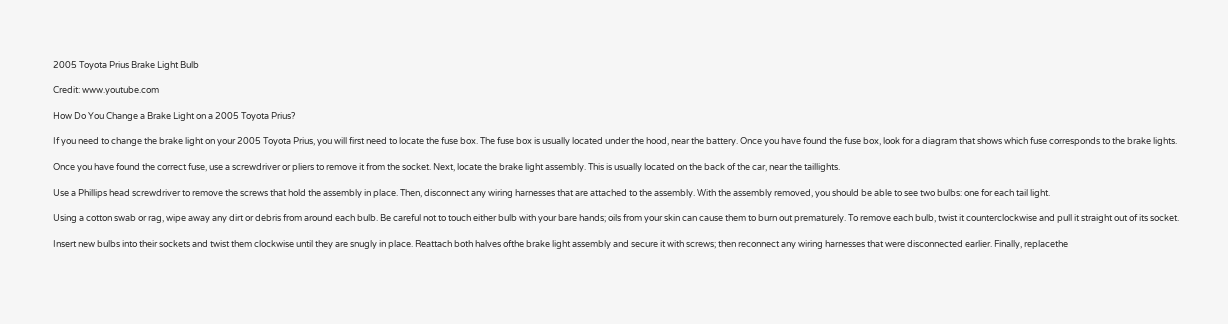2005 Toyota Prius Brake Light Bulb

Credit: www.youtube.com

How Do You Change a Brake Light on a 2005 Toyota Prius?

If you need to change the brake light on your 2005 Toyota Prius, you will first need to locate the fuse box. The fuse box is usually located under the hood, near the battery. Once you have found the fuse box, look for a diagram that shows which fuse corresponds to the brake lights.

Once you have found the correct fuse, use a screwdriver or pliers to remove it from the socket. Next, locate the brake light assembly. This is usually located on the back of the car, near the taillights.

Use a Phillips head screwdriver to remove the screws that hold the assembly in place. Then, disconnect any wiring harnesses that are attached to the assembly. With the assembly removed, you should be able to see two bulbs: one for each tail light.

Using a cotton swab or rag, wipe away any dirt or debris from around each bulb. Be careful not to touch either bulb with your bare hands; oils from your skin can cause them to burn out prematurely. To remove each bulb, twist it counterclockwise and pull it straight out of its socket.

Insert new bulbs into their sockets and twist them clockwise until they are snugly in place. Reattach both halves ofthe brake light assembly and secure it with screws; then reconnect any wiring harnesses that were disconnected earlier. Finally, replacethe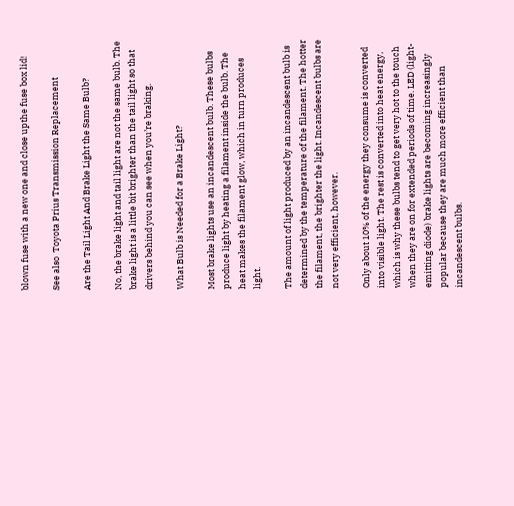blown fuse with a new one and close upthe fuse box lid!

See also  Toyota Prius Transmission Replacement

Are the Tail Light And Brake Light the Same Bulb?

No, the brake light and tail light are not the same bulb. The brake light is a little bit brighter than the tail light so that drivers behind you can see when you’re braking.

What Bulb is Needed for a Brake Light?

Most brake lights use an incandescent bulb. These bulbs produce light by heating a filament inside the bulb. The heat makes the filament glow, which in turn produces light.

The amount of light produced by an incandescent bulb is determined by the temperature of the filament. The hotter the filament, the brighter the light. Incandescent bulbs are not very efficient, however.

Only about 10% of the energy they consume is converted into visible light. The rest is converted into heat energy, which is why these bulbs tend to get very hot to the touch when they are on for extended periods of time. LED (light-emitting diode) brake lights are becoming increasingly popular because they are much more efficient than incandescent bulbs.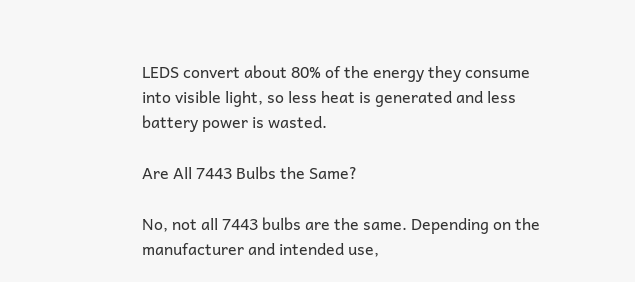LEDS convert about 80% of the energy they consume into visible light, so less heat is generated and less battery power is wasted.

Are All 7443 Bulbs the Same?

No, not all 7443 bulbs are the same. Depending on the manufacturer and intended use,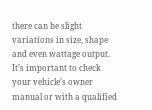there can be slight variations in size, shape and even wattage output. It’s important to check your vehicle’s owner manual or with a qualified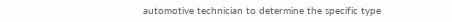automotive technician to determine the specific type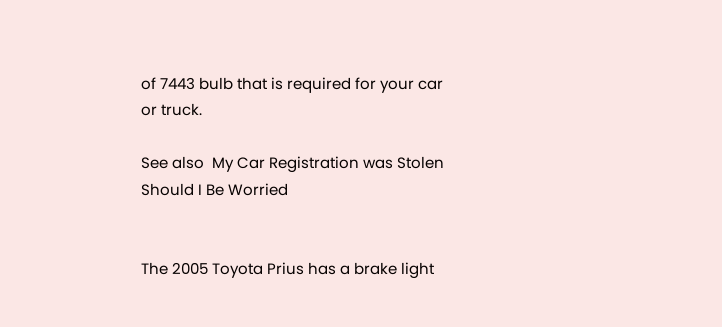of 7443 bulb that is required for your car or truck.

See also  My Car Registration was Stolen Should I Be Worried


The 2005 Toyota Prius has a brake light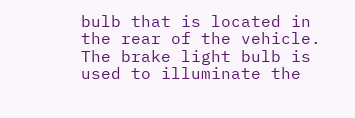bulb that is located in the rear of the vehicle. The brake light bulb is used to illuminate the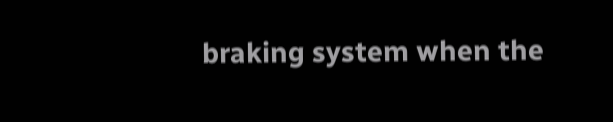braking system when the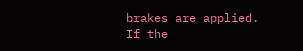brakes are applied. If the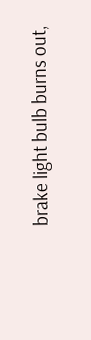brake light bulb burns out,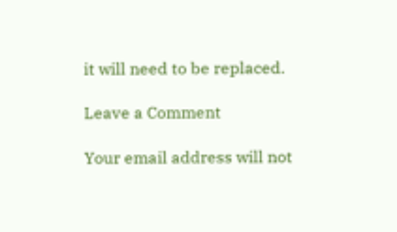it will need to be replaced.

Leave a Comment

Your email address will not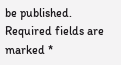be published. Required fields are marked *